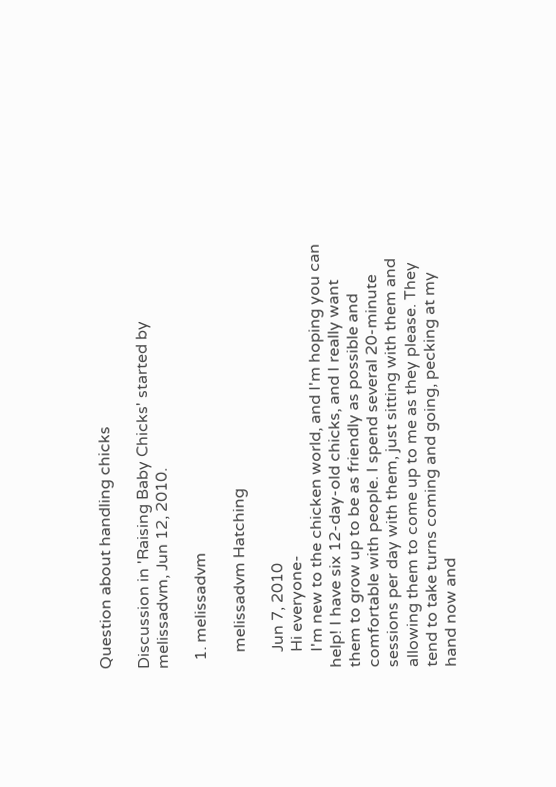Question about handling chicks

Discussion in 'Raising Baby Chicks' started by melissadvm, Jun 12, 2010.

  1. melissadvm

    melissadvm Hatching

    Jun 7, 2010
    Hi everyone-
    I'm new to the chicken world, and I'm hoping you can help! I have six 12-day-old chicks, and I really want them to grow up to be as friendly as possible and comfortable with people. I spend several 20-minute sessions per day with them, just sitting with them and allowing them to come up to me as they please. They tend to take turns coming and going, pecking at my hand now and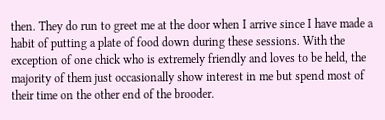then. They do run to greet me at the door when I arrive since I have made a habit of putting a plate of food down during these sessions. With the exception of one chick who is extremely friendly and loves to be held, the majority of them just occasionally show interest in me but spend most of their time on the other end of the brooder.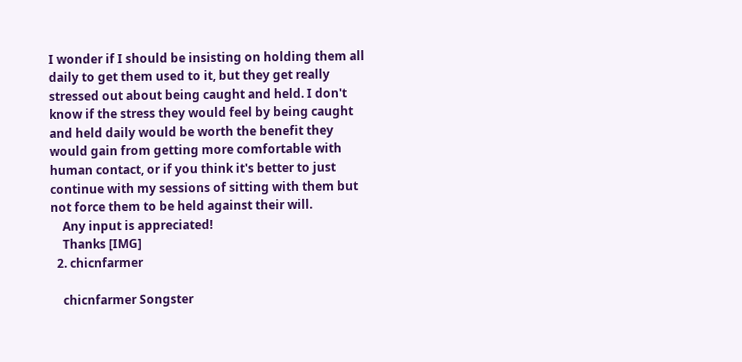I wonder if I should be insisting on holding them all daily to get them used to it, but they get really stressed out about being caught and held. I don't know if the stress they would feel by being caught and held daily would be worth the benefit they would gain from getting more comfortable with human contact, or if you think it's better to just continue with my sessions of sitting with them but not force them to be held against their will.
    Any input is appreciated!
    Thanks [IMG]
  2. chicnfarmer

    chicnfarmer Songster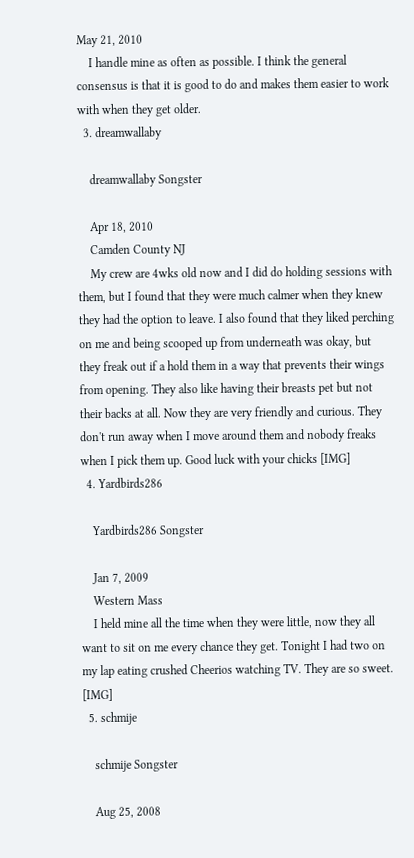May 21, 2010
    I handle mine as often as possible. I think the general consensus is that it is good to do and makes them easier to work with when they get older.
  3. dreamwallaby

    dreamwallaby Songster

    Apr 18, 2010
    Camden County NJ
    My crew are 4wks old now and I did do holding sessions with them, but I found that they were much calmer when they knew they had the option to leave. I also found that they liked perching on me and being scooped up from underneath was okay, but they freak out if a hold them in a way that prevents their wings from opening. They also like having their breasts pet but not their backs at all. Now they are very friendly and curious. They don't run away when I move around them and nobody freaks when I pick them up. Good luck with your chicks [IMG]
  4. Yardbirds286

    Yardbirds286 Songster

    Jan 7, 2009
    Western Mass
    I held mine all the time when they were little, now they all want to sit on me every chance they get. Tonight I had two on my lap eating crushed Cheerios watching TV. They are so sweet. [IMG]
  5. schmije

    schmije Songster

    Aug 25, 2008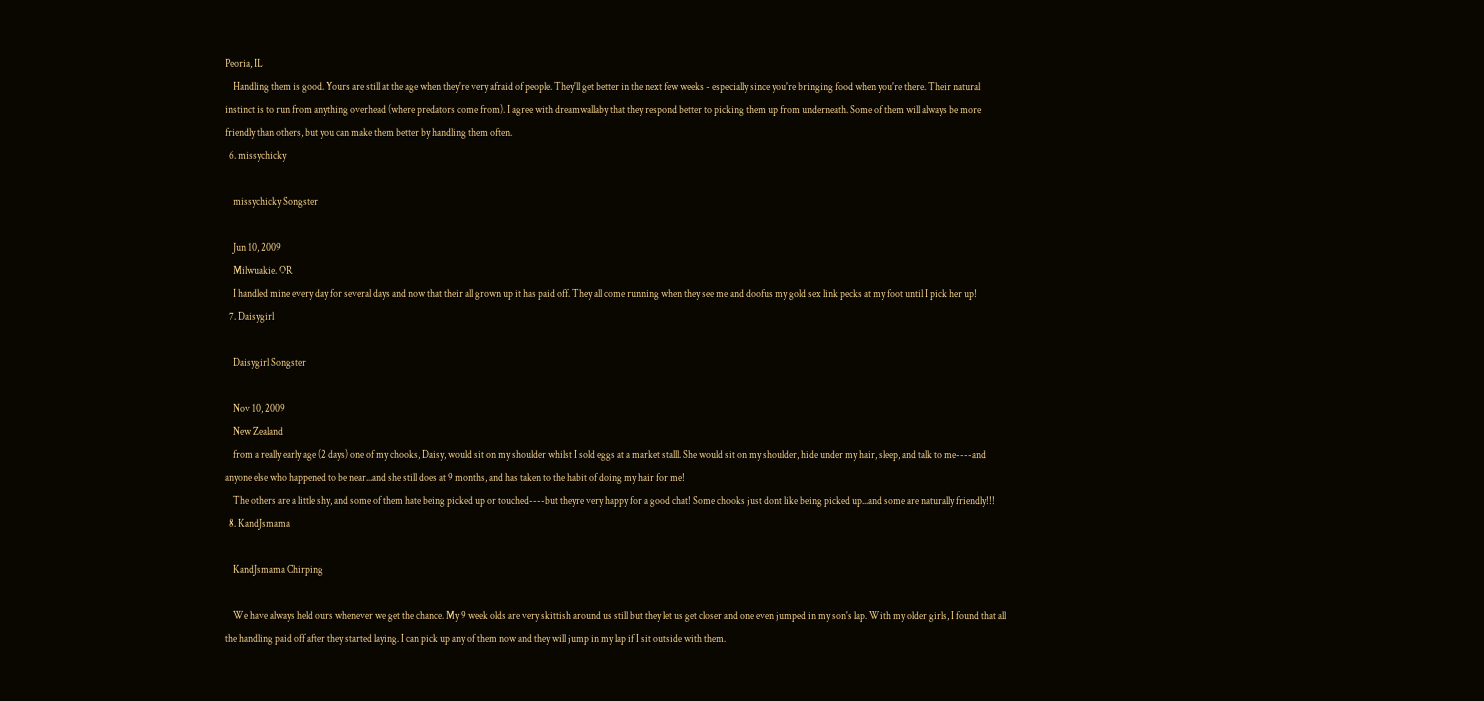Peoria, IL
    Handling them is good. Yours are still at the age when they're very afraid of people. They'll get better in the next few weeks - especially since you're bringing food when you're there. Their natural instinct is to run from anything overhead (where predators come from). I agree with dreamwallaby that they respond better to picking them up from underneath. Some of them will always be more friendly than others, but you can make them better by handling them often.
  6. missychicky

    missychicky Songster

    Jun 10, 2009
    Milwuakie. OR
    I handled mine every day for several days and now that their all grown up it has paid off. They all come running when they see me and doofus my gold sex link pecks at my foot until I pick her up!
  7. Daisygirl

    Daisygirl Songster

    Nov 10, 2009
    New Zealand
    from a really early age (2 days) one of my chooks, Daisy, would sit on my shoulder whilst I sold eggs at a market stalll. She would sit on my shoulder, hide under my hair, sleep, and talk to me----and anyone else who happened to be near...and she still does at 9 months, and has taken to the habit of doing my hair for me!
    The others are a little shy, and some of them hate being picked up or touched----but theyre very happy for a good chat! Some chooks just dont like being picked up...and some are naturally friendly!!!
  8. KandJsmama

    KandJsmama Chirping

    We have always held ours whenever we get the chance. My 9 week olds are very skittish around us still but they let us get closer and one even jumped in my son's lap. With my older girls, I found that all the handling paid off after they started laying. I can pick up any of them now and they will jump in my lap if I sit outside with them.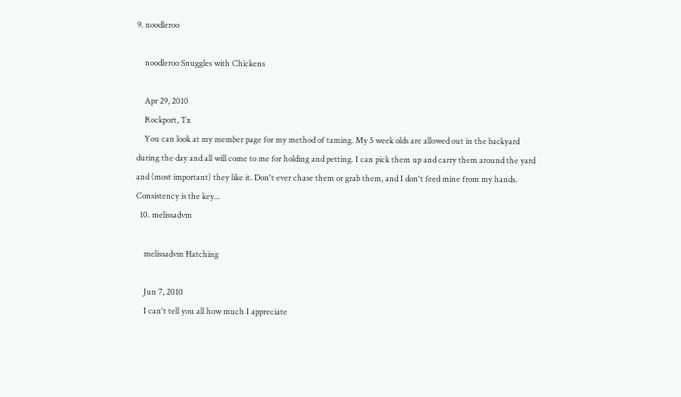9. noodleroo

    noodleroo Snuggles with Chickens

    Apr 29, 2010
    Rockport, Tx
    You can look at my member page for my method of taming. My 5 week olds are allowed out in the backyard during the day and all will come to me for holding and petting. I can pick them up and carry them around the yard and (most important) they like it. Don't ever chase them or grab them, and I don't feed mine from my hands. Consistency is the key...
  10. melissadvm

    melissadvm Hatching

    Jun 7, 2010
    I can't tell you all how much I appreciate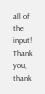all of the input! Thank you, thank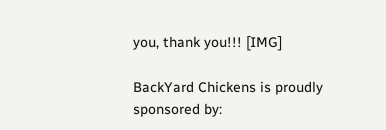you, thank you!!! [IMG]

BackYard Chickens is proudly sponsored by: